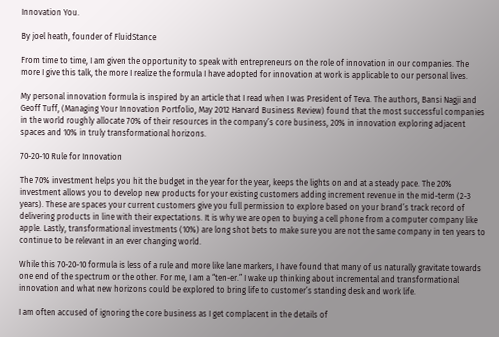Innovation You.

By joel heath, founder of FluidStance

From time to time, I am given the opportunity to speak with entrepreneurs on the role of innovation in our companies. The more I give this talk, the more I realize the formula I have adopted for innovation at work is applicable to our personal lives.

My personal innovation formula is inspired by an article that I read when I was President of Teva. The authors, Bansi Nagji and Geoff Tuff, (Managing Your Innovation Portfolio, May 2012 Harvard Business Review) found that the most successful companies in the world roughly allocate 70% of their resources in the company’s core business, 20% in innovation exploring adjacent spaces and 10% in truly transformational horizons.

70-20-10 Rule for Innovation

The 70% investment helps you hit the budget in the year for the year, keeps the lights on and at a steady pace. The 20% investment allows you to develop new products for your existing customers adding increment revenue in the mid-term (2-3 years). These are spaces your current customers give you full permission to explore based on your brand’s track record of delivering products in line with their expectations. It is why we are open to buying a cell phone from a computer company like apple. Lastly, transformational investments (10%) are long shot bets to make sure you are not the same company in ten years to continue to be relevant in an ever changing world.

While this 70-20-10 formula is less of a rule and more like lane markers, I have found that many of us naturally gravitate towards one end of the spectrum or the other. For me, I am a “ten-er.” I wake up thinking about incremental and transformational innovation and what new horizons could be explored to bring life to customer’s standing desk and work life.

I am often accused of ignoring the core business as I get complacent in the details of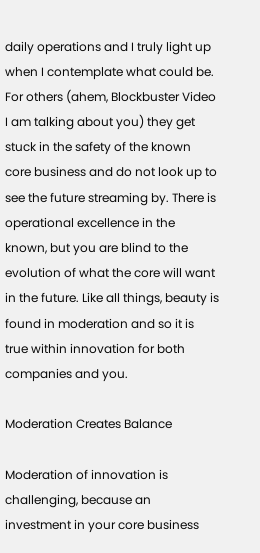daily operations and I truly light up when I contemplate what could be. For others (ahem, Blockbuster Video I am talking about you) they get stuck in the safety of the known core business and do not look up to see the future streaming by. There is operational excellence in the known, but you are blind to the evolution of what the core will want in the future. Like all things, beauty is found in moderation and so it is true within innovation for both companies and you.

Moderation Creates Balance

Moderation of innovation is challenging, because an investment in your core business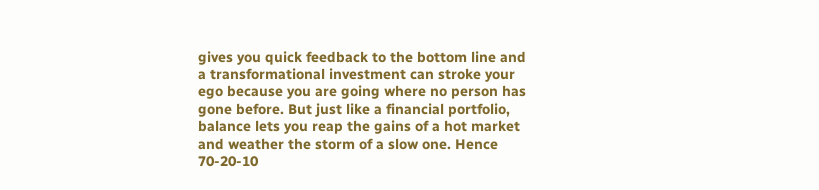gives you quick feedback to the bottom line and a transformational investment can stroke your ego because you are going where no person has gone before. But just like a financial portfolio, balance lets you reap the gains of a hot market and weather the storm of a slow one. Hence 70-20-10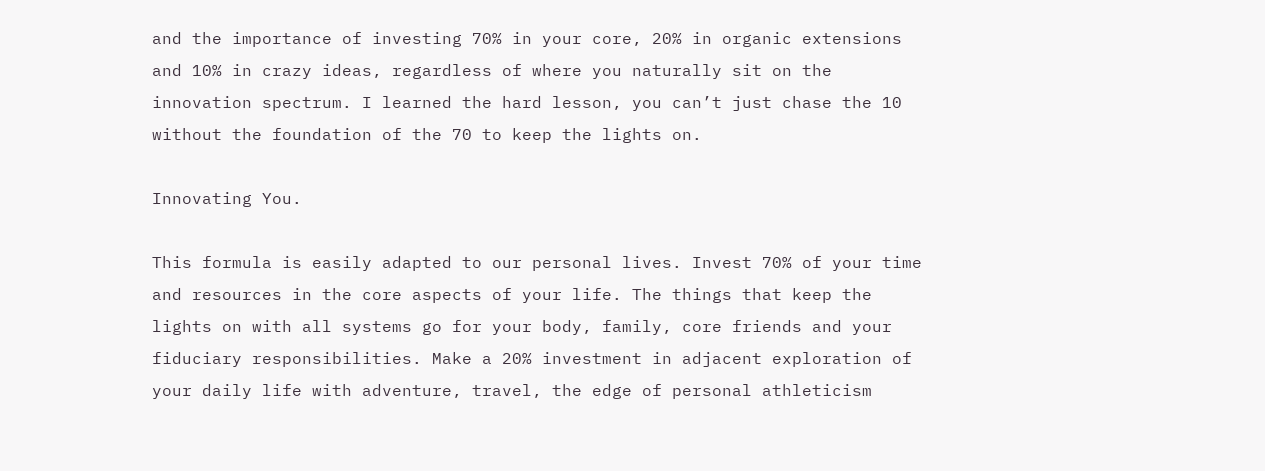and the importance of investing 70% in your core, 20% in organic extensions and 10% in crazy ideas, regardless of where you naturally sit on the innovation spectrum. I learned the hard lesson, you can’t just chase the 10 without the foundation of the 70 to keep the lights on.

Innovating You.

This formula is easily adapted to our personal lives. Invest 70% of your time and resources in the core aspects of your life. The things that keep the lights on with all systems go for your body, family, core friends and your fiduciary responsibilities. Make a 20% investment in adjacent exploration of your daily life with adventure, travel, the edge of personal athleticism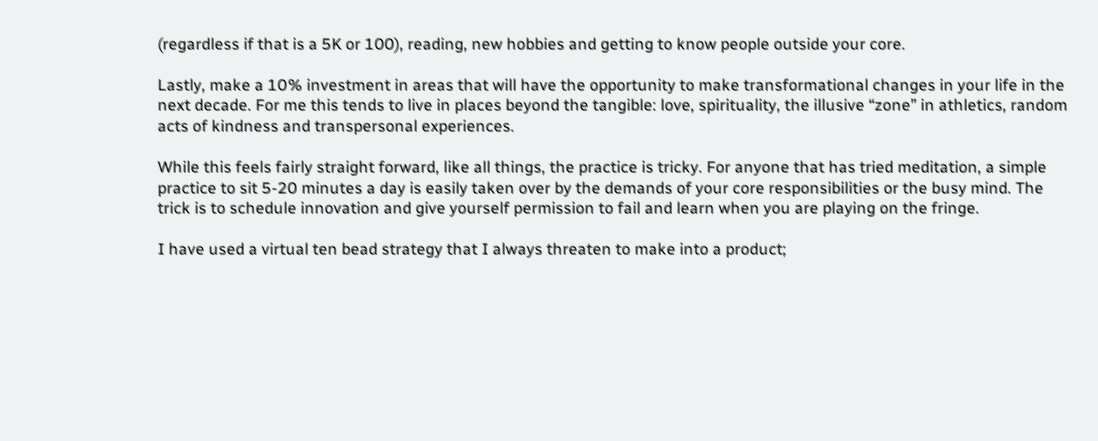(regardless if that is a 5K or 100), reading, new hobbies and getting to know people outside your core.

Lastly, make a 10% investment in areas that will have the opportunity to make transformational changes in your life in the next decade. For me this tends to live in places beyond the tangible: love, spirituality, the illusive “zone” in athletics, random acts of kindness and transpersonal experiences.

While this feels fairly straight forward, like all things, the practice is tricky. For anyone that has tried meditation, a simple practice to sit 5-20 minutes a day is easily taken over by the demands of your core responsibilities or the busy mind. The trick is to schedule innovation and give yourself permission to fail and learn when you are playing on the fringe.

I have used a virtual ten bead strategy that I always threaten to make into a product;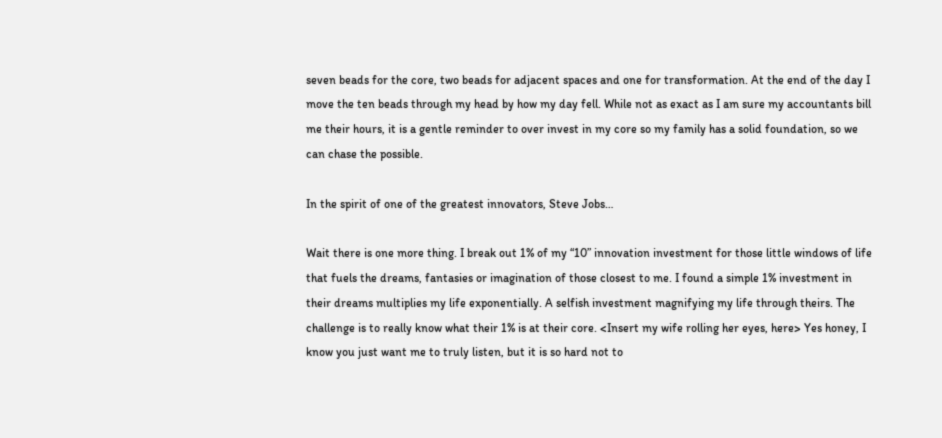seven beads for the core, two beads for adjacent spaces and one for transformation. At the end of the day I move the ten beads through my head by how my day fell. While not as exact as I am sure my accountants bill me their hours, it is a gentle reminder to over invest in my core so my family has a solid foundation, so we can chase the possible.

In the spirit of one of the greatest innovators, Steve Jobs…

Wait there is one more thing. I break out 1% of my “10” innovation investment for those little windows of life that fuels the dreams, fantasies or imagination of those closest to me. I found a simple 1% investment in their dreams multiplies my life exponentially. A selfish investment magnifying my life through theirs. The challenge is to really know what their 1% is at their core. <Insert my wife rolling her eyes, here> Yes honey, I know you just want me to truly listen, but it is so hard not to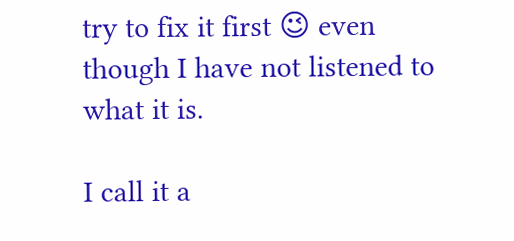try to fix it first 😉 even though I have not listened to what it is.

I call it a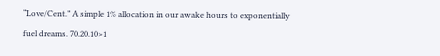“Love/Cent.” A simple 1% allocation in our awake hours to exponentially fuel dreams. 70.20.10>1